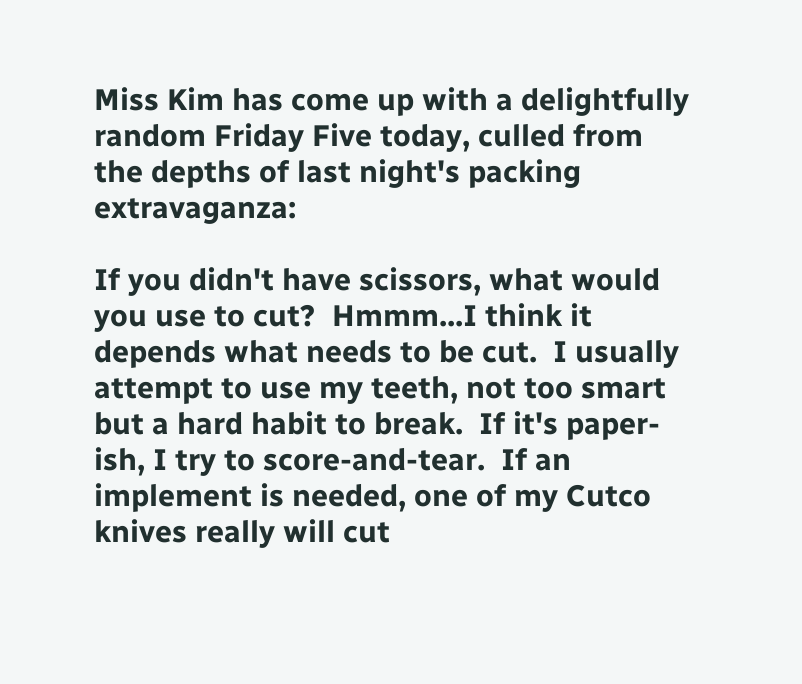Miss Kim has come up with a delightfully random Friday Five today, culled from the depths of last night's packing extravaganza:

If you didn't have scissors, what would you use to cut?  Hmmm...I think it depends what needs to be cut.  I usually attempt to use my teeth, not too smart but a hard habit to break.  If it's paper-ish, I try to score-and-tear.  If an implement is needed, one of my Cutco knives really will cut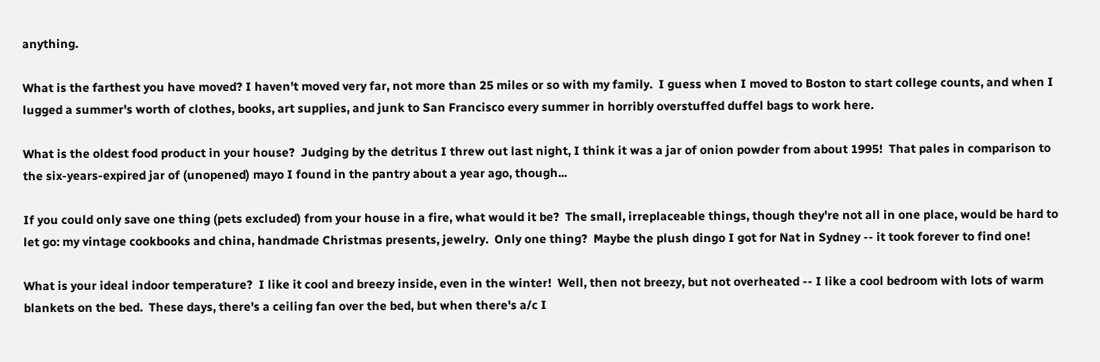anything.

What is the farthest you have moved? I haven't moved very far, not more than 25 miles or so with my family.  I guess when I moved to Boston to start college counts, and when I lugged a summer's worth of clothes, books, art supplies, and junk to San Francisco every summer in horribly overstuffed duffel bags to work here.

What is the oldest food product in your house?  Judging by the detritus I threw out last night, I think it was a jar of onion powder from about 1995!  That pales in comparison to the six-years-expired jar of (unopened) mayo I found in the pantry about a year ago, though...

If you could only save one thing (pets excluded) from your house in a fire, what would it be?  The small, irreplaceable things, though they're not all in one place, would be hard to let go: my vintage cookbooks and china, handmade Christmas presents, jewelry.  Only one thing?  Maybe the plush dingo I got for Nat in Sydney -- it took forever to find one!

What is your ideal indoor temperature?  I like it cool and breezy inside, even in the winter!  Well, then not breezy, but not overheated -- I like a cool bedroom with lots of warm blankets on the bed.  These days, there's a ceiling fan over the bed, but when there's a/c I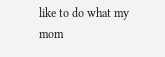like to do what my mom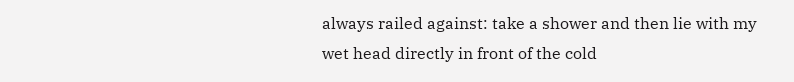always railed against: take a shower and then lie with my wet head directly in front of the cold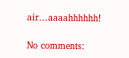air...aaaahhhhhh!

No comments: